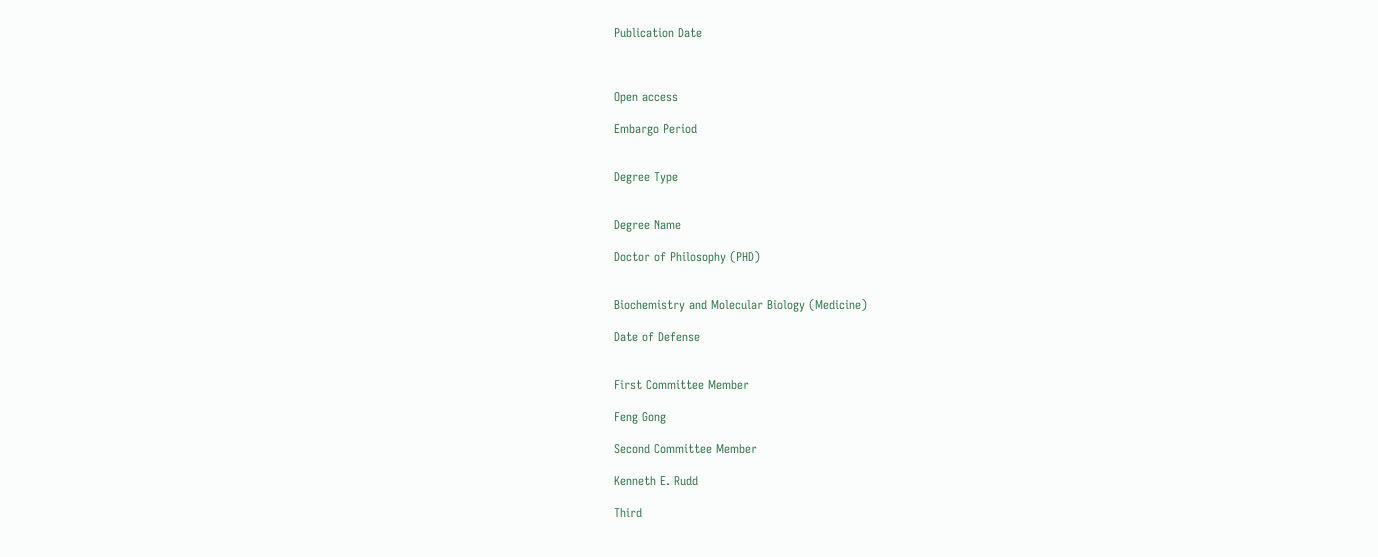Publication Date



Open access

Embargo Period


Degree Type


Degree Name

Doctor of Philosophy (PHD)


Biochemistry and Molecular Biology (Medicine)

Date of Defense


First Committee Member

Feng Gong

Second Committee Member

Kenneth E. Rudd

Third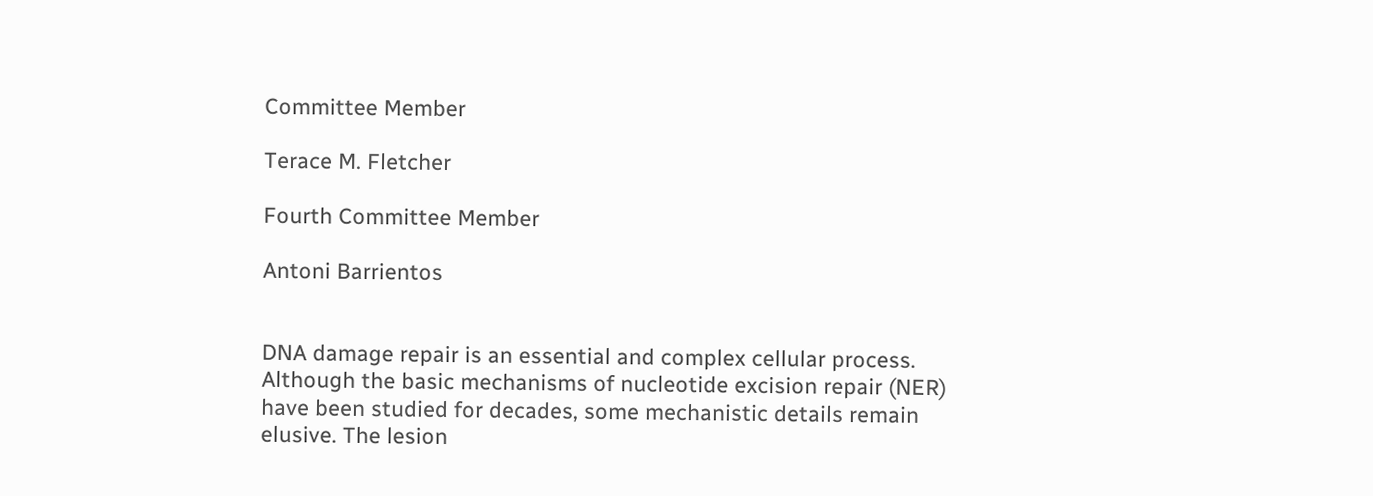Committee Member

Terace M. Fletcher

Fourth Committee Member

Antoni Barrientos


DNA damage repair is an essential and complex cellular process. Although the basic mechanisms of nucleotide excision repair (NER) have been studied for decades, some mechanistic details remain elusive. The lesion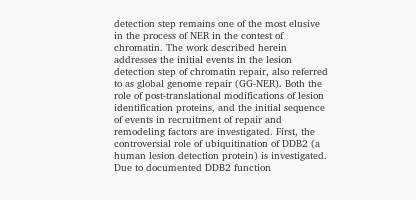detection step remains one of the most elusive in the process of NER in the contest of chromatin. The work described herein addresses the initial events in the lesion detection step of chromatin repair, also referred to as global genome repair (GG-NER). Both the role of post-translational modifications of lesion identification proteins, and the initial sequence of events in recruitment of repair and remodeling factors are investigated. First, the controversial role of ubiquitination of DDB2 (a human lesion detection protein) is investigated. Due to documented DDB2 function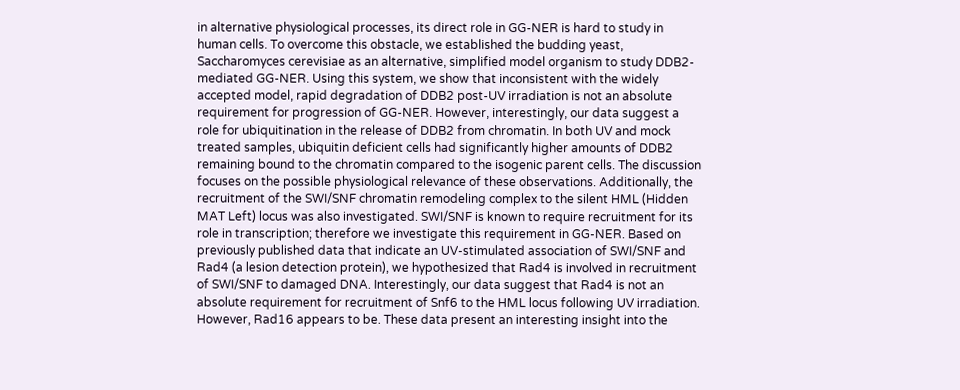in alternative physiological processes, its direct role in GG-NER is hard to study in human cells. To overcome this obstacle, we established the budding yeast, Saccharomyces cerevisiae as an alternative, simplified model organism to study DDB2-mediated GG-NER. Using this system, we show that inconsistent with the widely accepted model, rapid degradation of DDB2 post-UV irradiation is not an absolute requirement for progression of GG-NER. However, interestingly, our data suggest a role for ubiquitination in the release of DDB2 from chromatin. In both UV and mock treated samples, ubiquitin deficient cells had significantly higher amounts of DDB2 remaining bound to the chromatin compared to the isogenic parent cells. The discussion focuses on the possible physiological relevance of these observations. Additionally, the recruitment of the SWI/SNF chromatin remodeling complex to the silent HML (Hidden MAT Left) locus was also investigated. SWI/SNF is known to require recruitment for its role in transcription; therefore we investigate this requirement in GG-NER. Based on previously published data that indicate an UV-stimulated association of SWI/SNF and Rad4 (a lesion detection protein), we hypothesized that Rad4 is involved in recruitment of SWI/SNF to damaged DNA. Interestingly, our data suggest that Rad4 is not an absolute requirement for recruitment of Snf6 to the HML locus following UV irradiation. However, Rad16 appears to be. These data present an interesting insight into the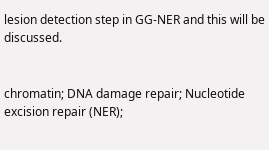lesion detection step in GG-NER and this will be discussed.


chromatin; DNA damage repair; Nucleotide excision repair (NER);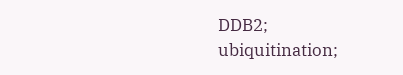DDB2; ubiquitination;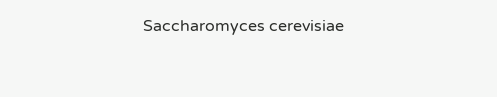Saccharomyces cerevisiae